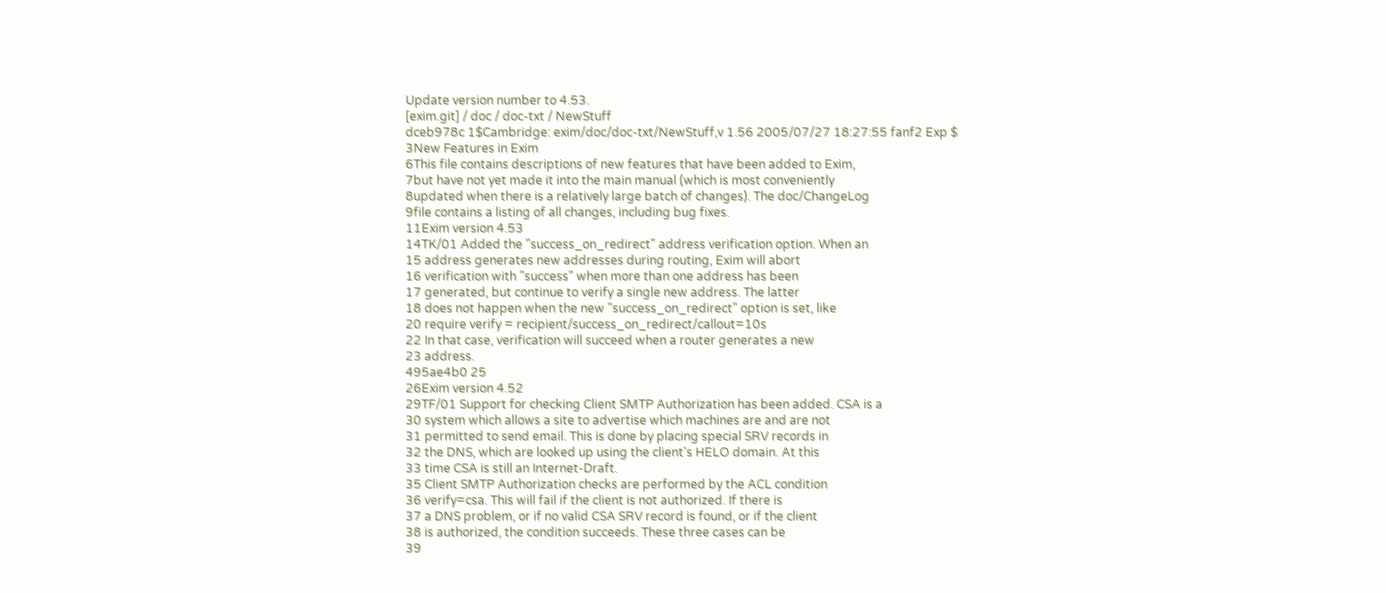Update version number to 4.53.
[exim.git] / doc / doc-txt / NewStuff
dceb978c 1$Cambridge: exim/doc/doc-txt/NewStuff,v 1.56 2005/07/27 18:27:55 fanf2 Exp $
3New Features in Exim
6This file contains descriptions of new features that have been added to Exim,
7but have not yet made it into the main manual (which is most conveniently
8updated when there is a relatively large batch of changes). The doc/ChangeLog
9file contains a listing of all changes, including bug fixes.
11Exim version 4.53
14TK/01 Added the "success_on_redirect" address verification option. When an
15 address generates new addresses during routing, Exim will abort
16 verification with "success" when more than one address has been
17 generated, but continue to verify a single new address. The latter
18 does not happen when the new "success_on_redirect" option is set, like
20 require verify = recipient/success_on_redirect/callout=10s
22 In that case, verification will succeed when a router generates a new
23 address.
495ae4b0 25
26Exim version 4.52
29TF/01 Support for checking Client SMTP Authorization has been added. CSA is a
30 system which allows a site to advertise which machines are and are not
31 permitted to send email. This is done by placing special SRV records in
32 the DNS, which are looked up using the client's HELO domain. At this
33 time CSA is still an Internet-Draft.
35 Client SMTP Authorization checks are performed by the ACL condition
36 verify=csa. This will fail if the client is not authorized. If there is
37 a DNS problem, or if no valid CSA SRV record is found, or if the client
38 is authorized, the condition succeeds. These three cases can be
39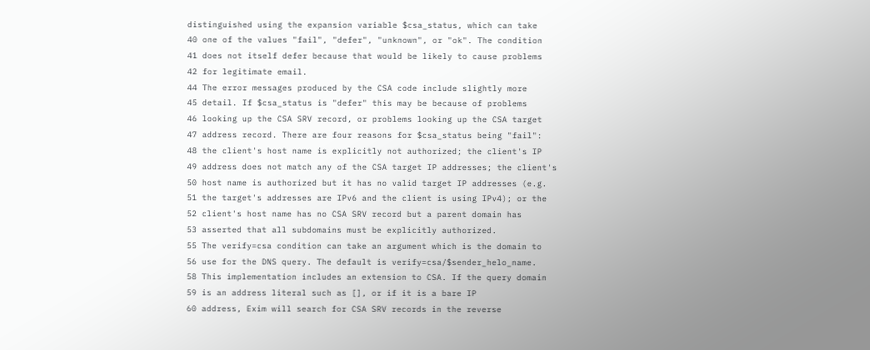distinguished using the expansion variable $csa_status, which can take
40 one of the values "fail", "defer", "unknown", or "ok". The condition
41 does not itself defer because that would be likely to cause problems
42 for legitimate email.
44 The error messages produced by the CSA code include slightly more
45 detail. If $csa_status is "defer" this may be because of problems
46 looking up the CSA SRV record, or problems looking up the CSA target
47 address record. There are four reasons for $csa_status being "fail":
48 the client's host name is explicitly not authorized; the client's IP
49 address does not match any of the CSA target IP addresses; the client's
50 host name is authorized but it has no valid target IP addresses (e.g.
51 the target's addresses are IPv6 and the client is using IPv4); or the
52 client's host name has no CSA SRV record but a parent domain has
53 asserted that all subdomains must be explicitly authorized.
55 The verify=csa condition can take an argument which is the domain to
56 use for the DNS query. The default is verify=csa/$sender_helo_name.
58 This implementation includes an extension to CSA. If the query domain
59 is an address literal such as [], or if it is a bare IP
60 address, Exim will search for CSA SRV records in the reverse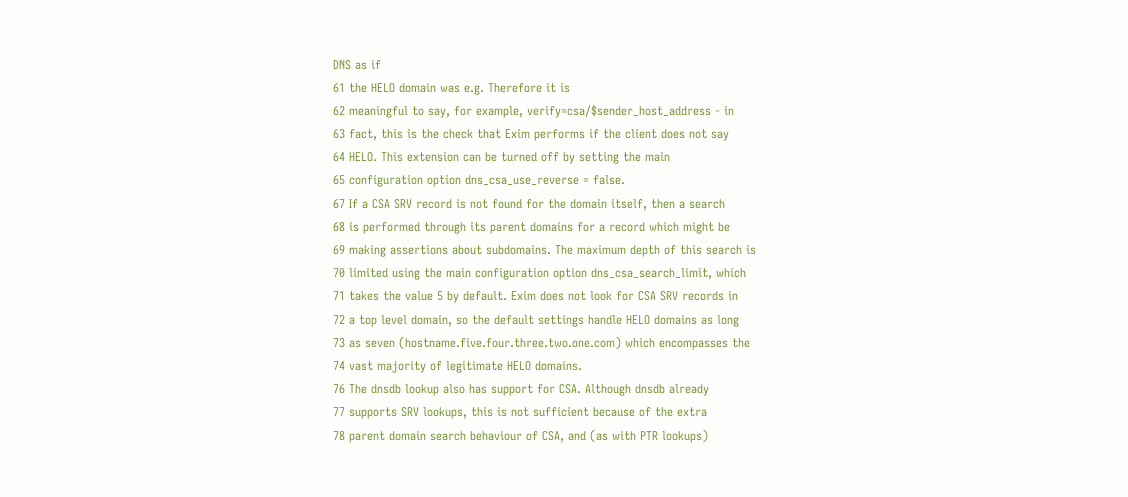DNS as if
61 the HELO domain was e.g. Therefore it is
62 meaningful to say, for example, verify=csa/$sender_host_address - in
63 fact, this is the check that Exim performs if the client does not say
64 HELO. This extension can be turned off by setting the main
65 configuration option dns_csa_use_reverse = false.
67 If a CSA SRV record is not found for the domain itself, then a search
68 is performed through its parent domains for a record which might be
69 making assertions about subdomains. The maximum depth of this search is
70 limited using the main configuration option dns_csa_search_limit, which
71 takes the value 5 by default. Exim does not look for CSA SRV records in
72 a top level domain, so the default settings handle HELO domains as long
73 as seven (hostname.five.four.three.two.one.com) which encompasses the
74 vast majority of legitimate HELO domains.
76 The dnsdb lookup also has support for CSA. Although dnsdb already
77 supports SRV lookups, this is not sufficient because of the extra
78 parent domain search behaviour of CSA, and (as with PTR lookups)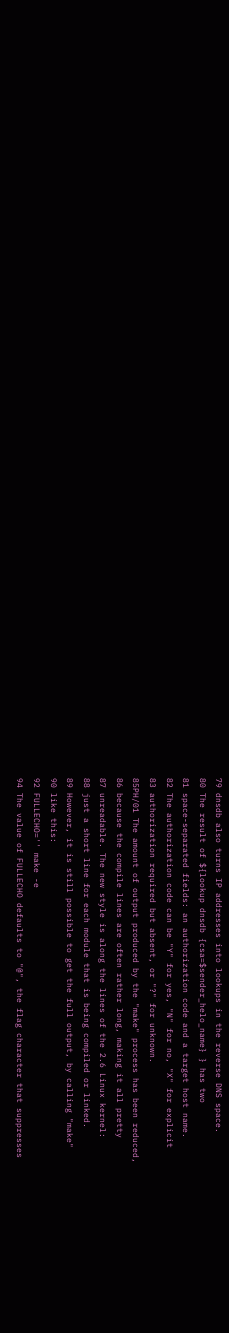79 dnsdb also turns IP addresses into lookups in the reverse DNS space.
80 The result of ${lookup dnsdb {csa=$sender_helo_name} } has two
81 space-separated fields: an authorization code and a target host name.
82 The authorization code can be "Y" for yes, "N" for no, "X" for explicit
83 authorization required but absent, or "?" for unknown.
85PH/01 The amount of output produced by the "make" process has been reduced,
86 because the compile lines are often rather long, making it all pretty
87 unreadable. The new style is along the lines of the 2.6 Linux kernel:
88 just a short line for each module that is being compiled or linked.
89 However, it is still possible to get the full output, by calling "make"
90 like this:
92 FULLECHO='' make -e
94 The value of FULLECHO defaults to "@", the flag character that suppresses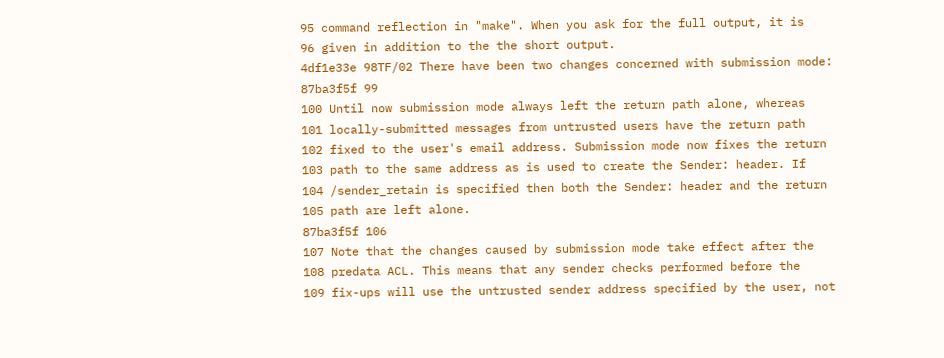95 command reflection in "make". When you ask for the full output, it is
96 given in addition to the the short output.
4df1e33e 98TF/02 There have been two changes concerned with submission mode:
87ba3f5f 99
100 Until now submission mode always left the return path alone, whereas
101 locally-submitted messages from untrusted users have the return path
102 fixed to the user's email address. Submission mode now fixes the return
103 path to the same address as is used to create the Sender: header. If
104 /sender_retain is specified then both the Sender: header and the return
105 path are left alone.
87ba3f5f 106
107 Note that the changes caused by submission mode take effect after the
108 predata ACL. This means that any sender checks performed before the
109 fix-ups will use the untrusted sender address specified by the user, not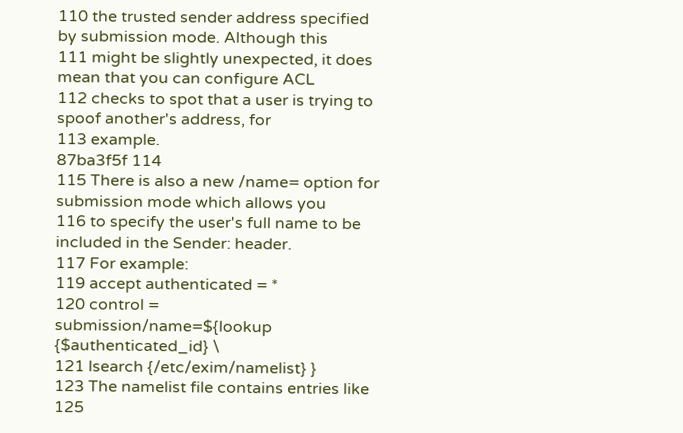110 the trusted sender address specified by submission mode. Although this
111 might be slightly unexpected, it does mean that you can configure ACL
112 checks to spot that a user is trying to spoof another's address, for
113 example.
87ba3f5f 114
115 There is also a new /name= option for submission mode which allows you
116 to specify the user's full name to be included in the Sender: header.
117 For example:
119 accept authenticated = *
120 control = submission/name=${lookup {$authenticated_id} \
121 lsearch {/etc/exim/namelist} }
123 The namelist file contains entries like
125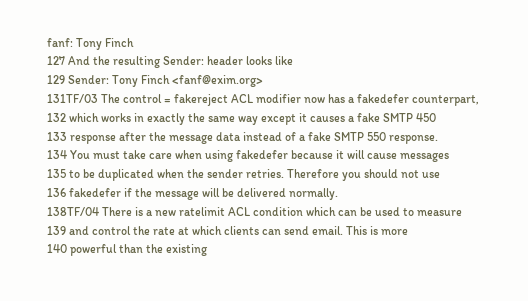fanf: Tony Finch
127 And the resulting Sender: header looks like
129 Sender: Tony Finch <fanf@exim.org>
131TF/03 The control = fakereject ACL modifier now has a fakedefer counterpart,
132 which works in exactly the same way except it causes a fake SMTP 450
133 response after the message data instead of a fake SMTP 550 response.
134 You must take care when using fakedefer because it will cause messages
135 to be duplicated when the sender retries. Therefore you should not use
136 fakedefer if the message will be delivered normally.
138TF/04 There is a new ratelimit ACL condition which can be used to measure
139 and control the rate at which clients can send email. This is more
140 powerful than the existing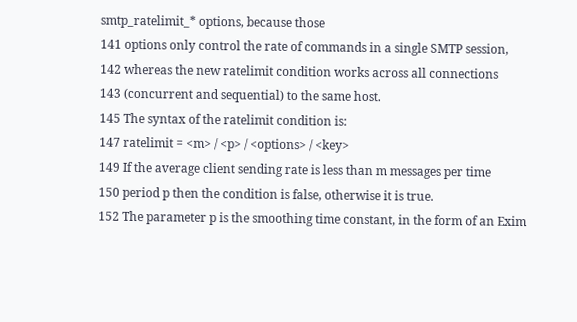smtp_ratelimit_* options, because those
141 options only control the rate of commands in a single SMTP session,
142 whereas the new ratelimit condition works across all connections
143 (concurrent and sequential) to the same host.
145 The syntax of the ratelimit condition is:
147 ratelimit = <m> / <p> / <options> / <key>
149 If the average client sending rate is less than m messages per time
150 period p then the condition is false, otherwise it is true.
152 The parameter p is the smoothing time constant, in the form of an Exim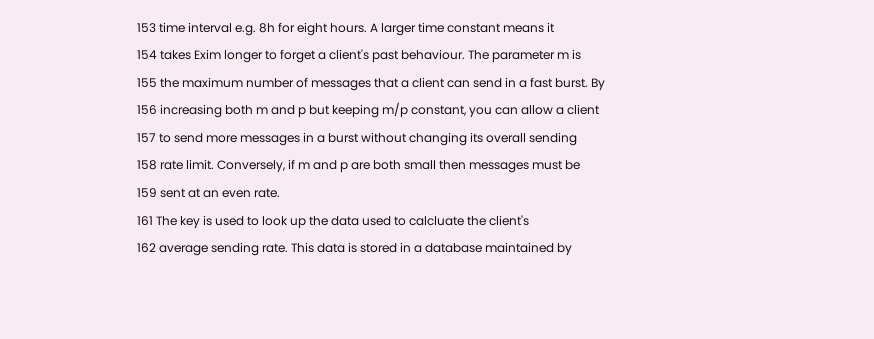153 time interval e.g. 8h for eight hours. A larger time constant means it
154 takes Exim longer to forget a client's past behaviour. The parameter m is
155 the maximum number of messages that a client can send in a fast burst. By
156 increasing both m and p but keeping m/p constant, you can allow a client
157 to send more messages in a burst without changing its overall sending
158 rate limit. Conversely, if m and p are both small then messages must be
159 sent at an even rate.
161 The key is used to look up the data used to calcluate the client's
162 average sending rate. This data is stored in a database maintained by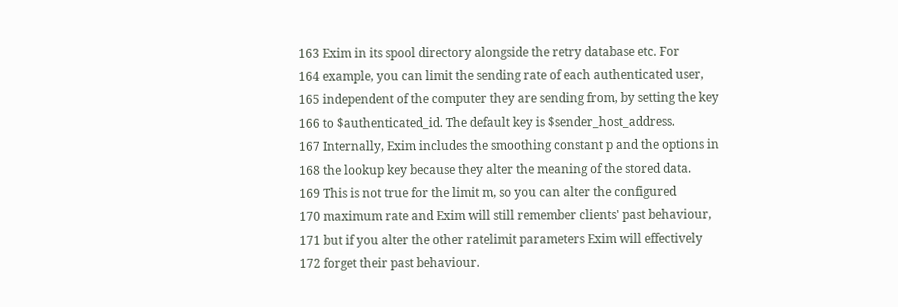163 Exim in its spool directory alongside the retry database etc. For
164 example, you can limit the sending rate of each authenticated user,
165 independent of the computer they are sending from, by setting the key
166 to $authenticated_id. The default key is $sender_host_address.
167 Internally, Exim includes the smoothing constant p and the options in
168 the lookup key because they alter the meaning of the stored data.
169 This is not true for the limit m, so you can alter the configured
170 maximum rate and Exim will still remember clients' past behaviour,
171 but if you alter the other ratelimit parameters Exim will effectively
172 forget their past behaviour.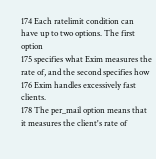174 Each ratelimit condition can have up to two options. The first option
175 specifies what Exim measures the rate of, and the second specifies how
176 Exim handles excessively fast clients.
178 The per_mail option means that it measures the client's rate of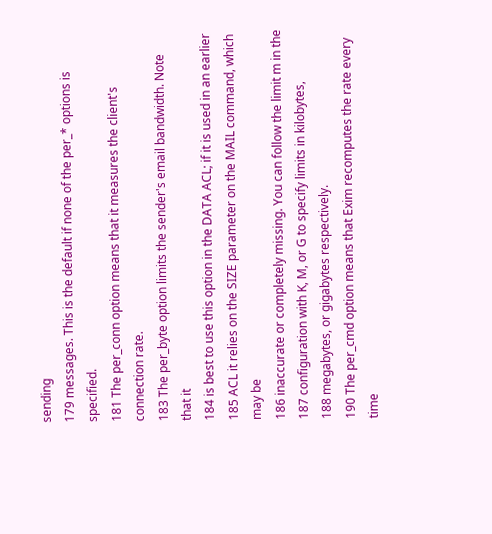sending
179 messages. This is the default if none of the per_* options is specified.
181 The per_conn option means that it measures the client's connection rate.
183 The per_byte option limits the sender's email bandwidth. Note that it
184 is best to use this option in the DATA ACL; if it is used in an earlier
185 ACL it relies on the SIZE parameter on the MAIL command, which may be
186 inaccurate or completely missing. You can follow the limit m in the
187 configuration with K, M, or G to specify limits in kilobytes,
188 megabytes, or gigabytes respectively.
190 The per_cmd option means that Exim recomputes the rate every time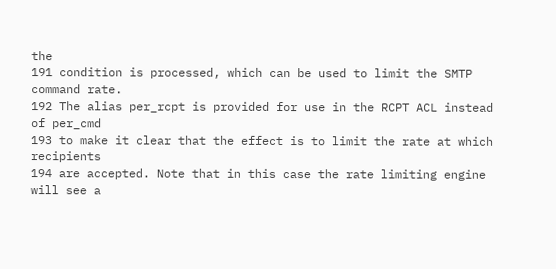the
191 condition is processed, which can be used to limit the SMTP command rate.
192 The alias per_rcpt is provided for use in the RCPT ACL instead of per_cmd
193 to make it clear that the effect is to limit the rate at which recipients
194 are accepted. Note that in this case the rate limiting engine will see a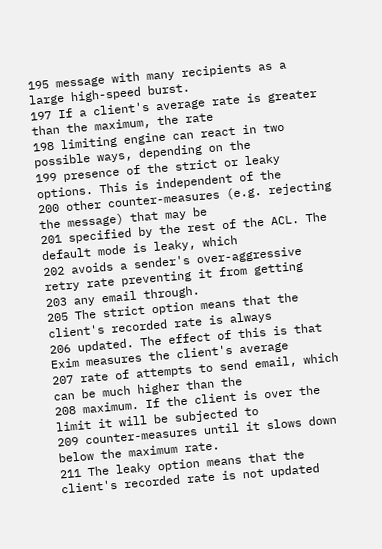195 message with many recipients as a large high-speed burst.
197 If a client's average rate is greater than the maximum, the rate
198 limiting engine can react in two possible ways, depending on the
199 presence of the strict or leaky options. This is independent of the
200 other counter-measures (e.g. rejecting the message) that may be
201 specified by the rest of the ACL. The default mode is leaky, which
202 avoids a sender's over-aggressive retry rate preventing it from getting
203 any email through.
205 The strict option means that the client's recorded rate is always
206 updated. The effect of this is that Exim measures the client's average
207 rate of attempts to send email, which can be much higher than the
208 maximum. If the client is over the limit it will be subjected to
209 counter-measures until it slows down below the maximum rate.
211 The leaky option means that the client's recorded rate is not updated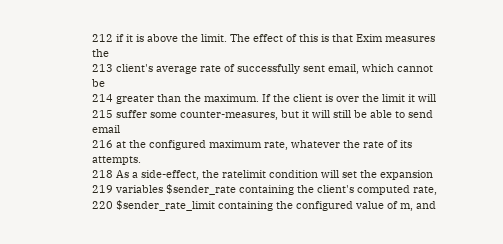212 if it is above the limit. The effect of this is that Exim measures the
213 client's average rate of successfully sent email, which cannot be
214 greater than the maximum. If the client is over the limit it will
215 suffer some counter-measures, but it will still be able to send email
216 at the configured maximum rate, whatever the rate of its attempts.
218 As a side-effect, the ratelimit condition will set the expansion
219 variables $sender_rate containing the client's computed rate,
220 $sender_rate_limit containing the configured value of m, and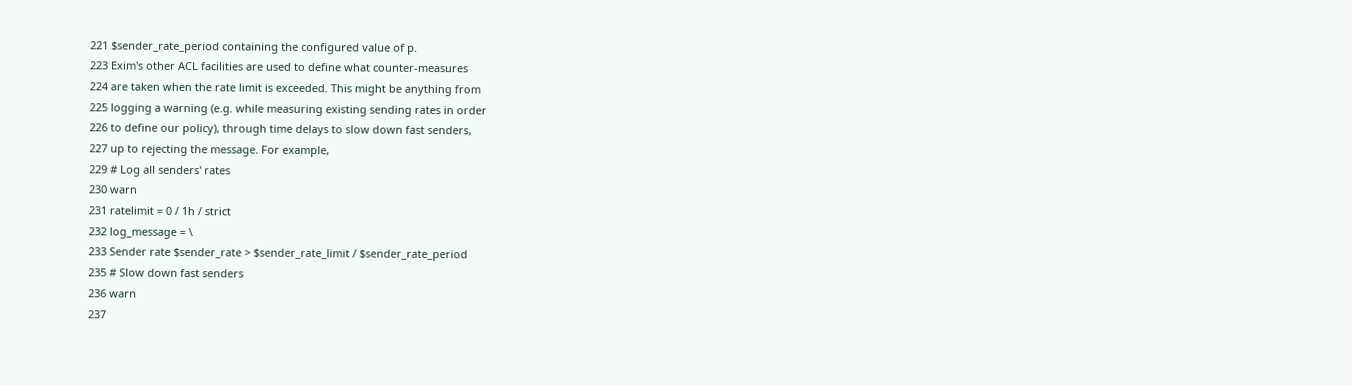221 $sender_rate_period containing the configured value of p.
223 Exim's other ACL facilities are used to define what counter-measures
224 are taken when the rate limit is exceeded. This might be anything from
225 logging a warning (e.g. while measuring existing sending rates in order
226 to define our policy), through time delays to slow down fast senders,
227 up to rejecting the message. For example,
229 # Log all senders' rates
230 warn
231 ratelimit = 0 / 1h / strict
232 log_message = \
233 Sender rate $sender_rate > $sender_rate_limit / $sender_rate_period
235 # Slow down fast senders
236 warn
237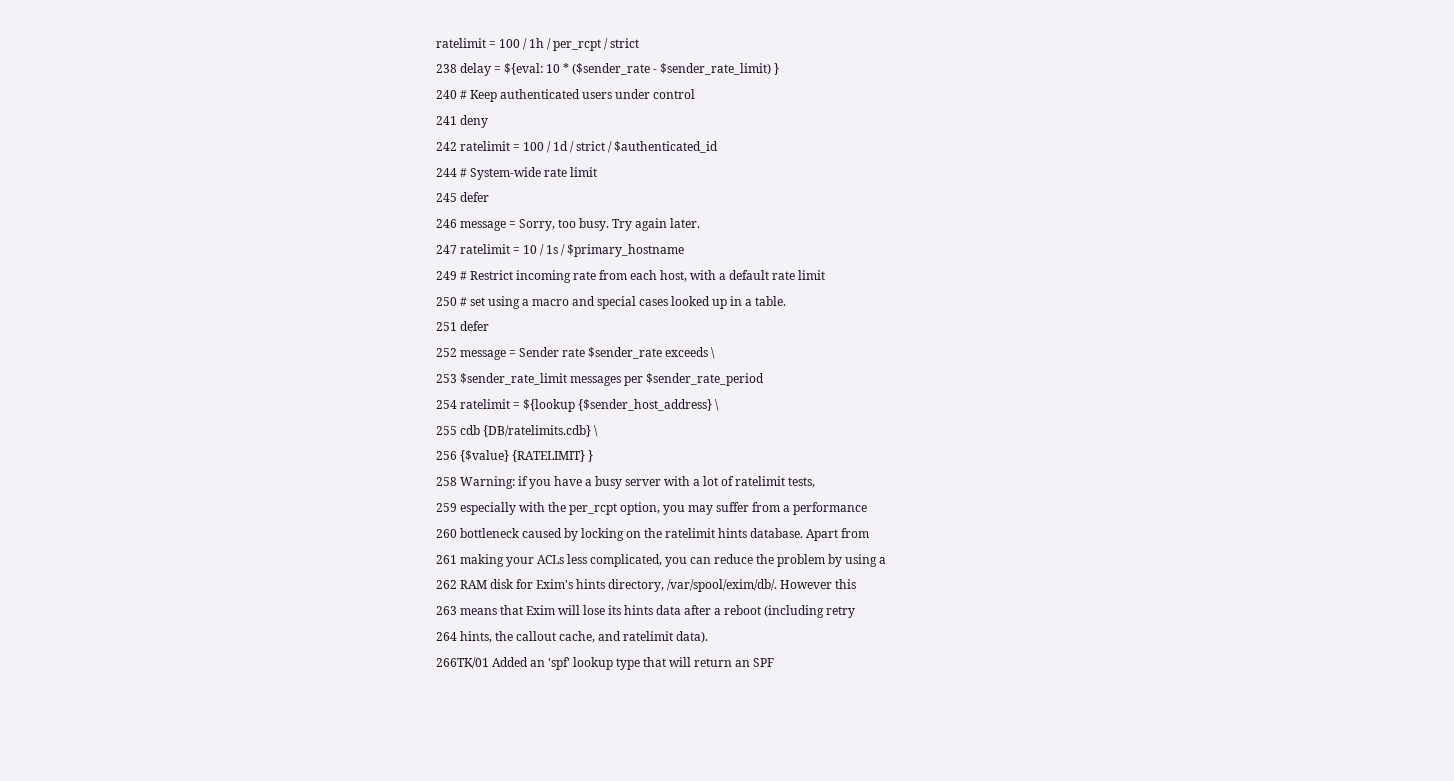ratelimit = 100 / 1h / per_rcpt / strict
238 delay = ${eval: 10 * ($sender_rate - $sender_rate_limit) }
240 # Keep authenticated users under control
241 deny
242 ratelimit = 100 / 1d / strict / $authenticated_id
244 # System-wide rate limit
245 defer
246 message = Sorry, too busy. Try again later.
247 ratelimit = 10 / 1s / $primary_hostname
249 # Restrict incoming rate from each host, with a default rate limit
250 # set using a macro and special cases looked up in a table.
251 defer
252 message = Sender rate $sender_rate exceeds \
253 $sender_rate_limit messages per $sender_rate_period
254 ratelimit = ${lookup {$sender_host_address} \
255 cdb {DB/ratelimits.cdb} \
256 {$value} {RATELIMIT} }
258 Warning: if you have a busy server with a lot of ratelimit tests,
259 especially with the per_rcpt option, you may suffer from a performance
260 bottleneck caused by locking on the ratelimit hints database. Apart from
261 making your ACLs less complicated, you can reduce the problem by using a
262 RAM disk for Exim's hints directory, /var/spool/exim/db/. However this
263 means that Exim will lose its hints data after a reboot (including retry
264 hints, the callout cache, and ratelimit data).
266TK/01 Added an 'spf' lookup type that will return an SPF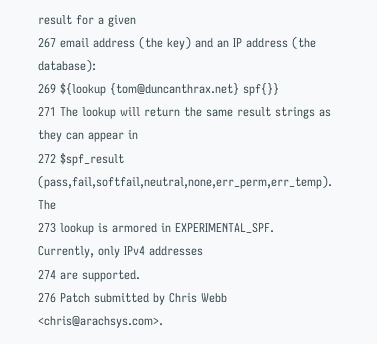result for a given
267 email address (the key) and an IP address (the database):
269 ${lookup {tom@duncanthrax.net} spf{}}
271 The lookup will return the same result strings as they can appear in
272 $spf_result (pass,fail,softfail,neutral,none,err_perm,err_temp). The
273 lookup is armored in EXPERIMENTAL_SPF. Currently, only IPv4 addresses
274 are supported.
276 Patch submitted by Chris Webb <chris@arachsys.com>.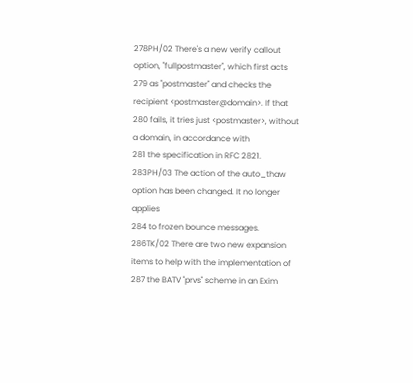278PH/02 There's a new verify callout option, "fullpostmaster", which first acts
279 as "postmaster" and checks the recipient <postmaster@domain>. If that
280 fails, it tries just <postmaster>, without a domain, in accordance with
281 the specification in RFC 2821.
283PH/03 The action of the auto_thaw option has been changed. It no longer applies
284 to frozen bounce messages.
286TK/02 There are two new expansion items to help with the implementation of
287 the BATV "prvs" scheme in an Exim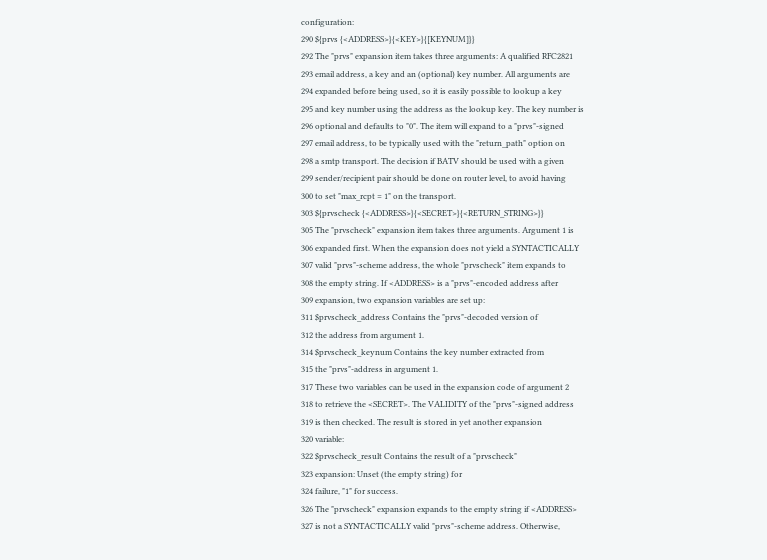configuration:
290 ${prvs {<ADDRESS>}{<KEY>}{[KEYNUM]}}
292 The "prvs" expansion item takes three arguments: A qualified RFC2821
293 email address, a key and an (optional) key number. All arguments are
294 expanded before being used, so it is easily possible to lookup a key
295 and key number using the address as the lookup key. The key number is
296 optional and defaults to "0". The item will expand to a "prvs"-signed
297 email address, to be typically used with the "return_path" option on
298 a smtp transport. The decision if BATV should be used with a given
299 sender/recipient pair should be done on router level, to avoid having
300 to set "max_rcpt = 1" on the transport.
303 ${prvscheck {<ADDRESS>}{<SECRET>}{<RETURN_STRING>}}
305 The "prvscheck" expansion item takes three arguments. Argument 1 is
306 expanded first. When the expansion does not yield a SYNTACTICALLY
307 valid "prvs"-scheme address, the whole "prvscheck" item expands to
308 the empty string. If <ADDRESS> is a "prvs"-encoded address after
309 expansion, two expansion variables are set up:
311 $prvscheck_address Contains the "prvs"-decoded version of
312 the address from argument 1.
314 $prvscheck_keynum Contains the key number extracted from
315 the "prvs"-address in argument 1.
317 These two variables can be used in the expansion code of argument 2
318 to retrieve the <SECRET>. The VALIDITY of the "prvs"-signed address
319 is then checked. The result is stored in yet another expansion
320 variable:
322 $prvscheck_result Contains the result of a "prvscheck"
323 expansion: Unset (the empty string) for
324 failure, "1" for success.
326 The "prvscheck" expansion expands to the empty string if <ADDRESS>
327 is not a SYNTACTICALLY valid "prvs"-scheme address. Otherwise,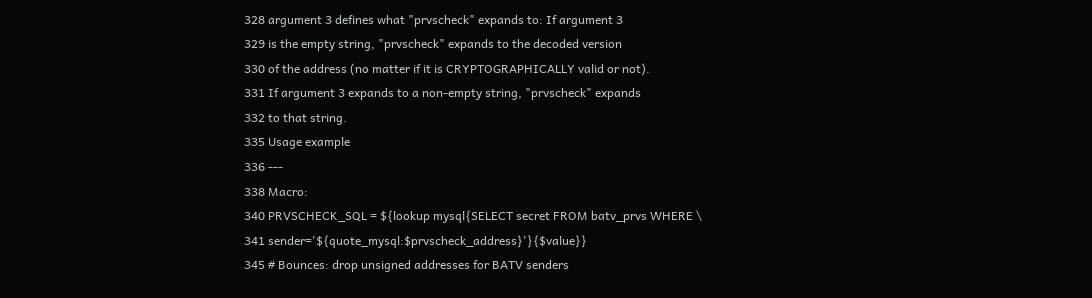328 argument 3 defines what "prvscheck" expands to: If argument 3
329 is the empty string, "prvscheck" expands to the decoded version
330 of the address (no matter if it is CRYPTOGRAPHICALLY valid or not).
331 If argument 3 expands to a non-empty string, "prvscheck" expands
332 to that string.
335 Usage example
336 ---
338 Macro:
340 PRVSCHECK_SQL = ${lookup mysql{SELECT secret FROM batv_prvs WHERE \
341 sender='${quote_mysql:$prvscheck_address}'}{$value}}
345 # Bounces: drop unsigned addresses for BATV senders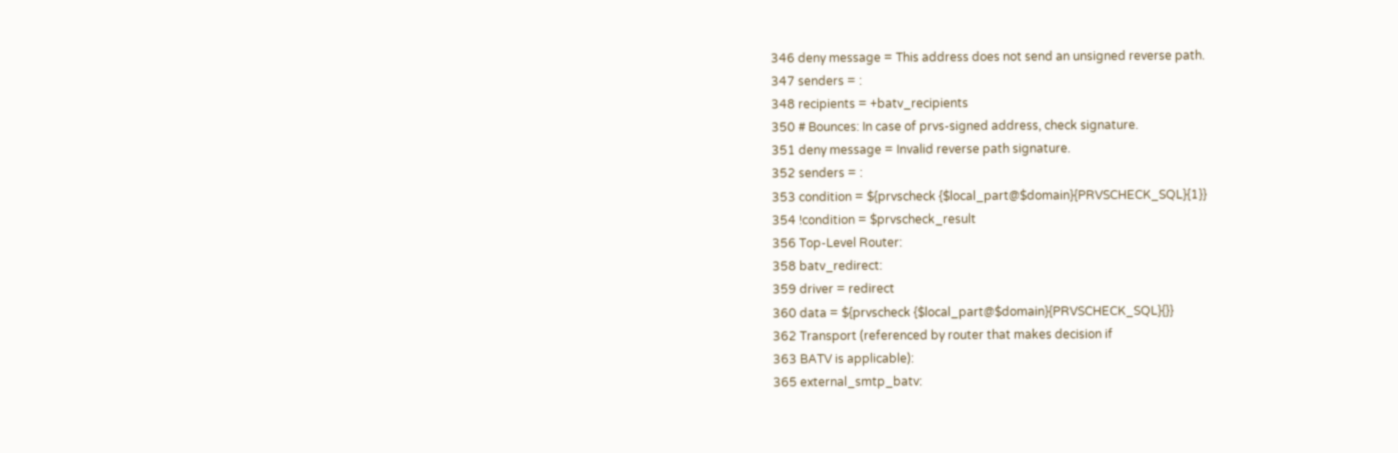346 deny message = This address does not send an unsigned reverse path.
347 senders = :
348 recipients = +batv_recipients
350 # Bounces: In case of prvs-signed address, check signature.
351 deny message = Invalid reverse path signature.
352 senders = :
353 condition = ${prvscheck {$local_part@$domain}{PRVSCHECK_SQL}{1}}
354 !condition = $prvscheck_result
356 Top-Level Router:
358 batv_redirect:
359 driver = redirect
360 data = ${prvscheck {$local_part@$domain}{PRVSCHECK_SQL}{}}
362 Transport (referenced by router that makes decision if
363 BATV is applicable):
365 external_smtp_batv: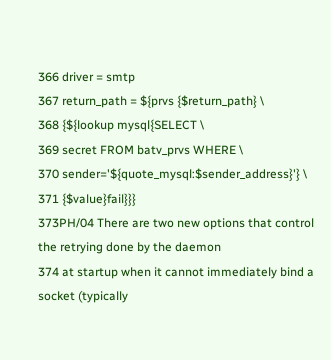366 driver = smtp
367 return_path = ${prvs {$return_path} \
368 {${lookup mysql{SELECT \
369 secret FROM batv_prvs WHERE \
370 sender='${quote_mysql:$sender_address}'} \
371 {$value}fail}}}
373PH/04 There are two new options that control the retrying done by the daemon
374 at startup when it cannot immediately bind a socket (typically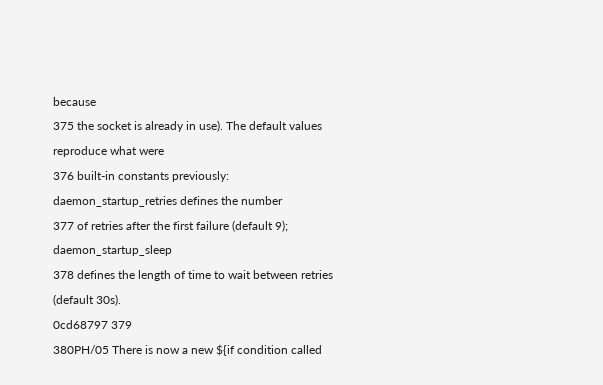because
375 the socket is already in use). The default values reproduce what were
376 built-in constants previously: daemon_startup_retries defines the number
377 of retries after the first failure (default 9); daemon_startup_sleep
378 defines the length of time to wait between retries (default 30s).
0cd68797 379
380PH/05 There is now a new ${if condition called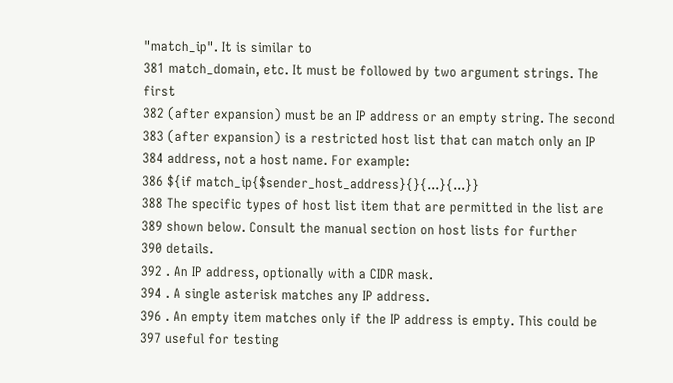"match_ip". It is similar to
381 match_domain, etc. It must be followed by two argument strings. The first
382 (after expansion) must be an IP address or an empty string. The second
383 (after expansion) is a restricted host list that can match only an IP
384 address, not a host name. For example:
386 ${if match_ip{$sender_host_address}{}{...}{...}}
388 The specific types of host list item that are permitted in the list are
389 shown below. Consult the manual section on host lists for further
390 details.
392 . An IP address, optionally with a CIDR mask.
394 . A single asterisk matches any IP address.
396 . An empty item matches only if the IP address is empty. This could be
397 useful for testing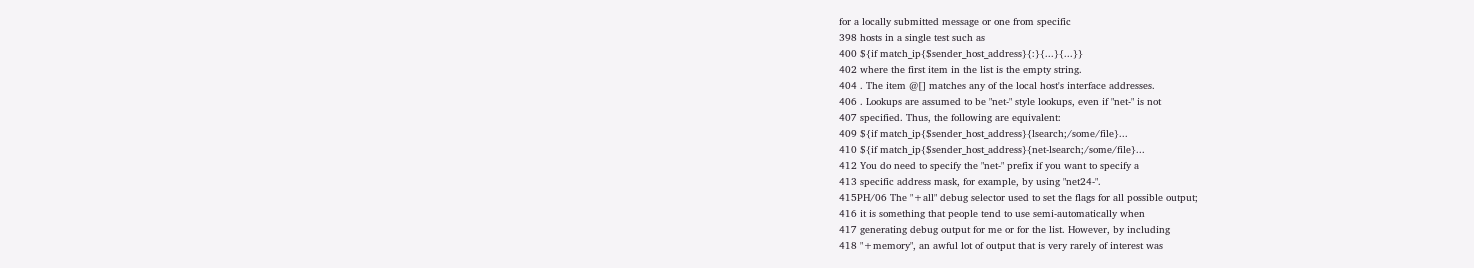for a locally submitted message or one from specific
398 hosts in a single test such as
400 ${if match_ip{$sender_host_address}{:}{...}{...}}
402 where the first item in the list is the empty string.
404 . The item @[] matches any of the local host's interface addresses.
406 . Lookups are assumed to be "net-" style lookups, even if "net-" is not
407 specified. Thus, the following are equivalent:
409 ${if match_ip{$sender_host_address}{lsearch;/some/file}...
410 ${if match_ip{$sender_host_address}{net-lsearch;/some/file}...
412 You do need to specify the "net-" prefix if you want to specify a
413 specific address mask, for example, by using "net24-".
415PH/06 The "+all" debug selector used to set the flags for all possible output;
416 it is something that people tend to use semi-automatically when
417 generating debug output for me or for the list. However, by including
418 "+memory", an awful lot of output that is very rarely of interest was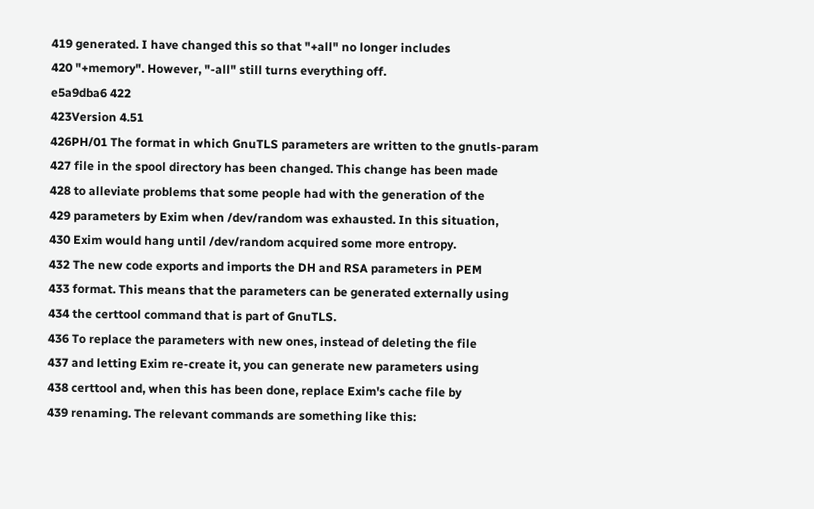419 generated. I have changed this so that "+all" no longer includes
420 "+memory". However, "-all" still turns everything off.
e5a9dba6 422
423Version 4.51
426PH/01 The format in which GnuTLS parameters are written to the gnutls-param
427 file in the spool directory has been changed. This change has been made
428 to alleviate problems that some people had with the generation of the
429 parameters by Exim when /dev/random was exhausted. In this situation,
430 Exim would hang until /dev/random acquired some more entropy.
432 The new code exports and imports the DH and RSA parameters in PEM
433 format. This means that the parameters can be generated externally using
434 the certtool command that is part of GnuTLS.
436 To replace the parameters with new ones, instead of deleting the file
437 and letting Exim re-create it, you can generate new parameters using
438 certtool and, when this has been done, replace Exim's cache file by
439 renaming. The relevant commands are something like this: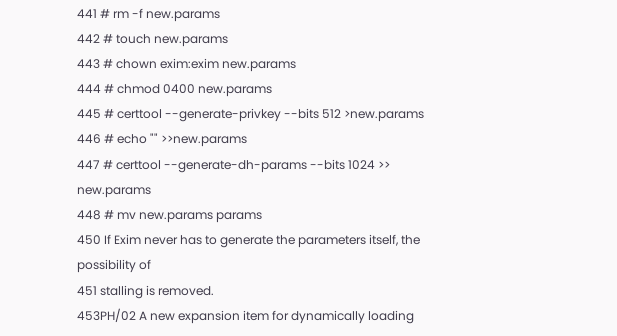441 # rm -f new.params
442 # touch new.params
443 # chown exim:exim new.params
444 # chmod 0400 new.params
445 # certtool --generate-privkey --bits 512 >new.params
446 # echo "" >>new.params
447 # certtool --generate-dh-params --bits 1024 >> new.params
448 # mv new.params params
450 If Exim never has to generate the parameters itself, the possibility of
451 stalling is removed.
453PH/02 A new expansion item for dynamically loading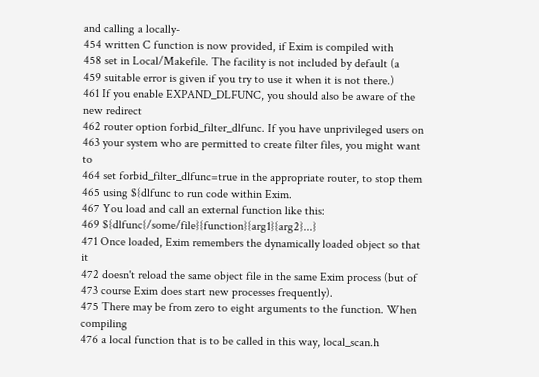and calling a locally-
454 written C function is now provided, if Exim is compiled with
458 set in Local/Makefile. The facility is not included by default (a
459 suitable error is given if you try to use it when it is not there.)
461 If you enable EXPAND_DLFUNC, you should also be aware of the new redirect
462 router option forbid_filter_dlfunc. If you have unprivileged users on
463 your system who are permitted to create filter files, you might want to
464 set forbid_filter_dlfunc=true in the appropriate router, to stop them
465 using ${dlfunc to run code within Exim.
467 You load and call an external function like this:
469 ${dlfunc{/some/file}{function}{arg1}{arg2}...}
471 Once loaded, Exim remembers the dynamically loaded object so that it
472 doesn't reload the same object file in the same Exim process (but of
473 course Exim does start new processes frequently).
475 There may be from zero to eight arguments to the function. When compiling
476 a local function that is to be called in this way, local_scan.h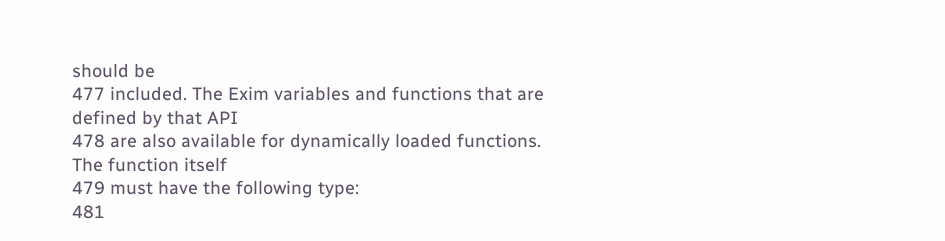should be
477 included. The Exim variables and functions that are defined by that API
478 are also available for dynamically loaded functions. The function itself
479 must have the following type:
481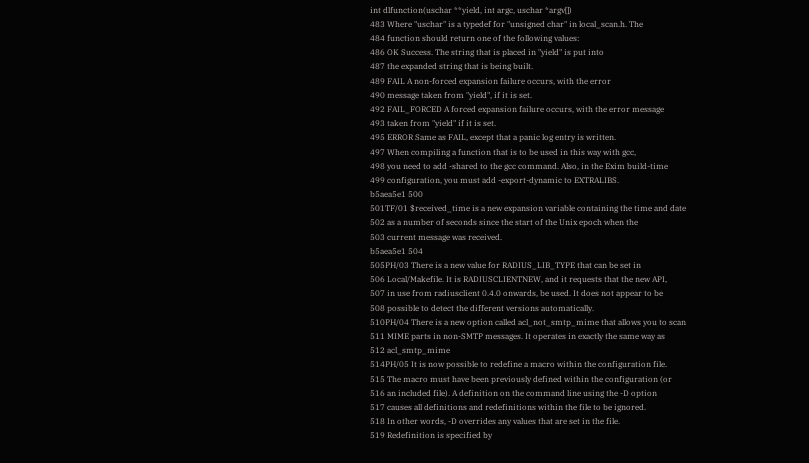int dlfunction(uschar **yield, int argc, uschar *argv[])
483 Where "uschar" is a typedef for "unsigned char" in local_scan.h. The
484 function should return one of the following values:
486 OK Success. The string that is placed in "yield" is put into
487 the expanded string that is being built.
489 FAIL A non-forced expansion failure occurs, with the error
490 message taken from "yield", if it is set.
492 FAIL_FORCED A forced expansion failure occurs, with the error message
493 taken from "yield" if it is set.
495 ERROR Same as FAIL, except that a panic log entry is written.
497 When compiling a function that is to be used in this way with gcc,
498 you need to add -shared to the gcc command. Also, in the Exim build-time
499 configuration, you must add -export-dynamic to EXTRALIBS.
b5aea5e1 500
501TF/01 $received_time is a new expansion variable containing the time and date
502 as a number of seconds since the start of the Unix epoch when the
503 current message was received.
b5aea5e1 504
505PH/03 There is a new value for RADIUS_LIB_TYPE that can be set in
506 Local/Makefile. It is RADIUSCLIENTNEW, and it requests that the new API,
507 in use from radiusclient 0.4.0 onwards, be used. It does not appear to be
508 possible to detect the different versions automatically.
510PH/04 There is a new option called acl_not_smtp_mime that allows you to scan
511 MIME parts in non-SMTP messages. It operates in exactly the same way as
512 acl_smtp_mime
514PH/05 It is now possible to redefine a macro within the configuration file.
515 The macro must have been previously defined within the configuration (or
516 an included file). A definition on the command line using the -D option
517 causes all definitions and redefinitions within the file to be ignored.
518 In other words, -D overrides any values that are set in the file.
519 Redefinition is specified by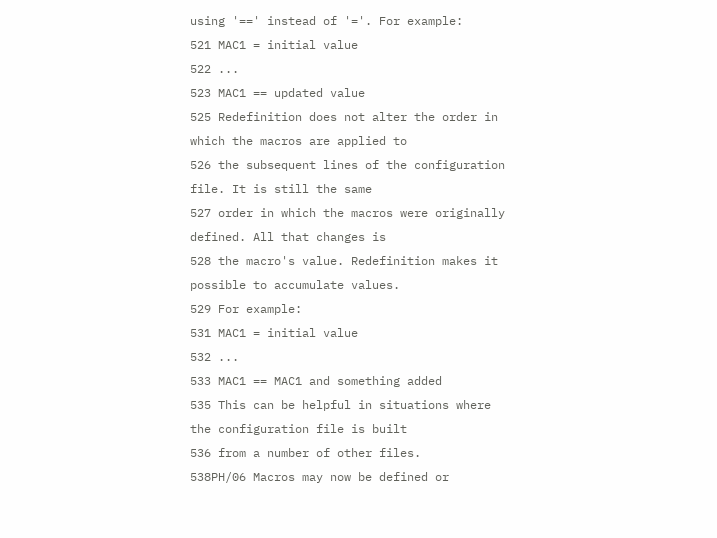using '==' instead of '='. For example:
521 MAC1 = initial value
522 ...
523 MAC1 == updated value
525 Redefinition does not alter the order in which the macros are applied to
526 the subsequent lines of the configuration file. It is still the same
527 order in which the macros were originally defined. All that changes is
528 the macro's value. Redefinition makes it possible to accumulate values.
529 For example:
531 MAC1 = initial value
532 ...
533 MAC1 == MAC1 and something added
535 This can be helpful in situations where the configuration file is built
536 from a number of other files.
538PH/06 Macros may now be defined or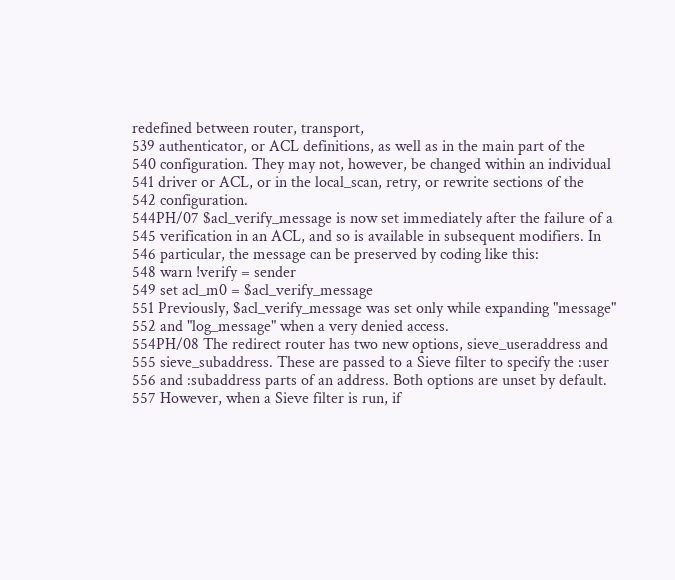redefined between router, transport,
539 authenticator, or ACL definitions, as well as in the main part of the
540 configuration. They may not, however, be changed within an individual
541 driver or ACL, or in the local_scan, retry, or rewrite sections of the
542 configuration.
544PH/07 $acl_verify_message is now set immediately after the failure of a
545 verification in an ACL, and so is available in subsequent modifiers. In
546 particular, the message can be preserved by coding like this:
548 warn !verify = sender
549 set acl_m0 = $acl_verify_message
551 Previously, $acl_verify_message was set only while expanding "message"
552 and "log_message" when a very denied access.
554PH/08 The redirect router has two new options, sieve_useraddress and
555 sieve_subaddress. These are passed to a Sieve filter to specify the :user
556 and :subaddress parts of an address. Both options are unset by default.
557 However, when a Sieve filter is run, if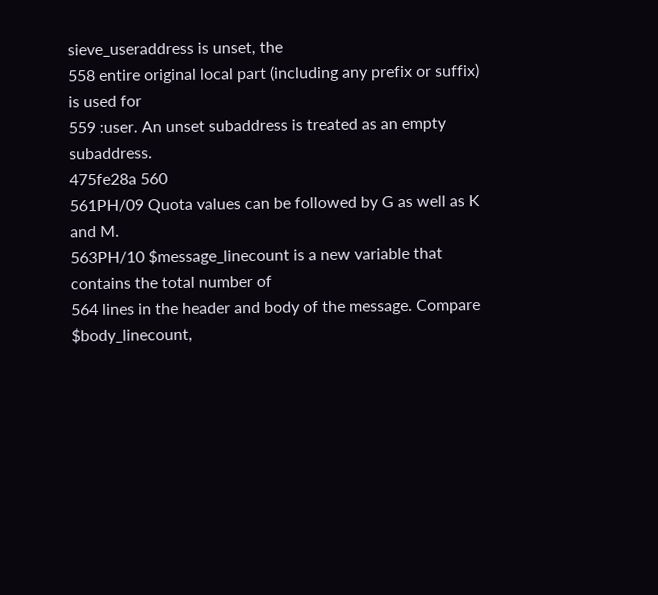sieve_useraddress is unset, the
558 entire original local part (including any prefix or suffix) is used for
559 :user. An unset subaddress is treated as an empty subaddress.
475fe28a 560
561PH/09 Quota values can be followed by G as well as K and M.
563PH/10 $message_linecount is a new variable that contains the total number of
564 lines in the header and body of the message. Compare $body_linecount,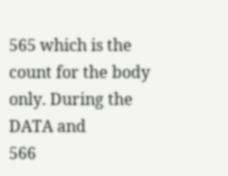565 which is the count for the body only. During the DATA and
566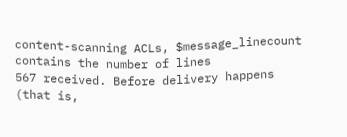content-scanning ACLs, $message_linecount contains the number of lines
567 received. Before delivery happens (that is,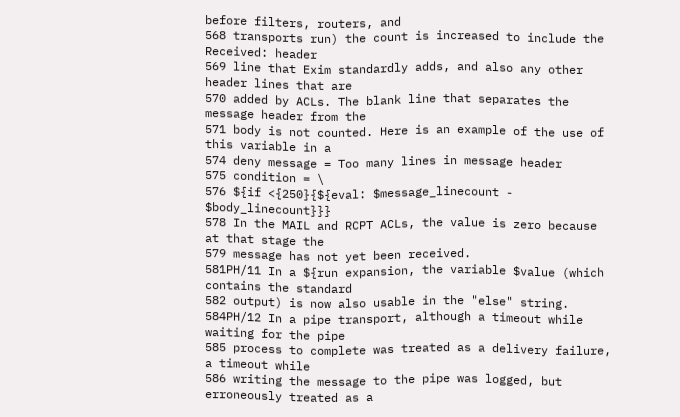before filters, routers, and
568 transports run) the count is increased to include the Received: header
569 line that Exim standardly adds, and also any other header lines that are
570 added by ACLs. The blank line that separates the message header from the
571 body is not counted. Here is an example of the use of this variable in a
574 deny message = Too many lines in message header
575 condition = \
576 ${if <{250}{${eval: $message_linecount - $body_linecount}}}
578 In the MAIL and RCPT ACLs, the value is zero because at that stage the
579 message has not yet been received.
581PH/11 In a ${run expansion, the variable $value (which contains the standard
582 output) is now also usable in the "else" string.
584PH/12 In a pipe transport, although a timeout while waiting for the pipe
585 process to complete was treated as a delivery failure, a timeout while
586 writing the message to the pipe was logged, but erroneously treated as a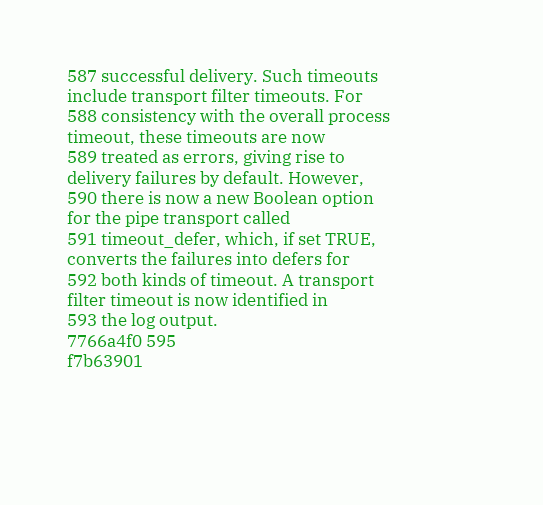587 successful delivery. Such timeouts include transport filter timeouts. For
588 consistency with the overall process timeout, these timeouts are now
589 treated as errors, giving rise to delivery failures by default. However,
590 there is now a new Boolean option for the pipe transport called
591 timeout_defer, which, if set TRUE, converts the failures into defers for
592 both kinds of timeout. A transport filter timeout is now identified in
593 the log output.
7766a4f0 595
f7b63901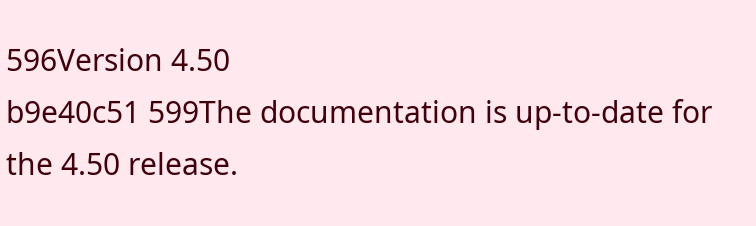596Version 4.50
b9e40c51 599The documentation is up-to-date for the 4.50 release.